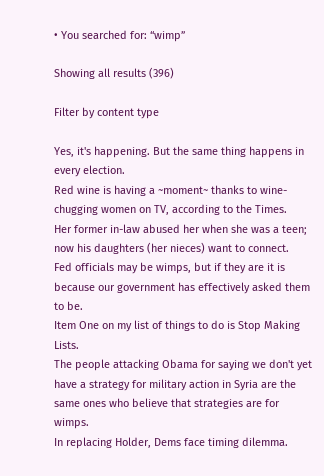• You searched for: “wimp”

Showing all results (396)

Filter by content type

Yes, it's happening. But the same thing happens in every election.
Red wine is having a ~moment~ thanks to wine-chugging women on TV, according to the Times.
Her former in-law abused her when she was a teen; now his daughters (her nieces) want to connect.
Fed officials may be wimps, but if they are it is because our government has effectively asked them to be.
Item One on my list of things to do is Stop Making Lists.
The people attacking Obama for saying we don't yet have a strategy for military action in Syria are the same ones who believe that strategies are for wimps.
In replacing Holder, Dems face timing dilemma.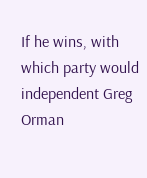If he wins, with which party would independent Greg Orman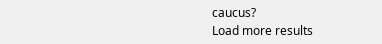caucus?
Load more results